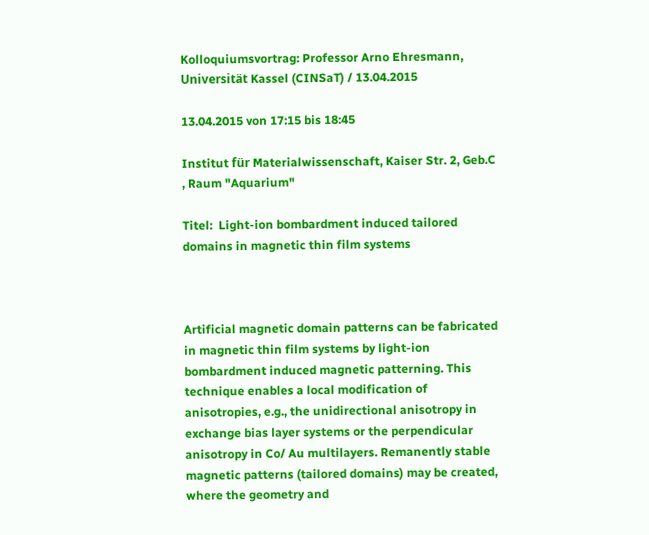Kolloquiumsvortrag: Professor Arno Ehresmann, Universität Kassel (CINSaT) / 13.04.2015

13.04.2015 von 17:15 bis 18:45

Institut für Materialwissenschaft, Kaiser Str. 2, Geb.C , Raum "Aquarium"

Titel:  Light-ion bombardment induced tailored domains in magnetic thin film systems



Artificial magnetic domain patterns can be fabricated in magnetic thin film systems by light-ion bombardment induced magnetic patterning. This technique enables a local modification of anisotropies, e.g., the unidirectional anisotropy in exchange bias layer systems or the perpendicular anisotropy in Co/ Au multilayers. Remanently stable magnetic patterns (tailored domains) may be created, where the geometry and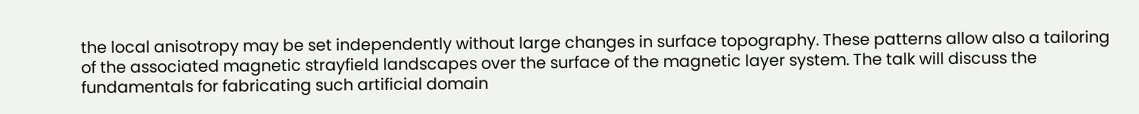the local anisotropy may be set independently without large changes in surface topography. These patterns allow also a tailoring of the associated magnetic strayfield landscapes over the surface of the magnetic layer system. The talk will discuss the fundamentals for fabricating such artificial domain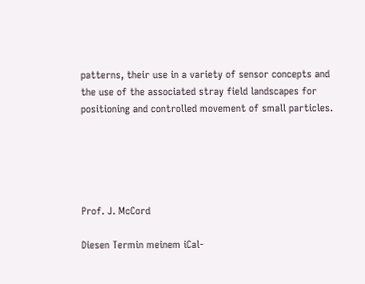patterns, their use in a variety of sensor concepts and the use of the associated stray field landscapes for positioning and controlled movement of small particles.





Prof. J. McCord

Diesen Termin meinem iCal-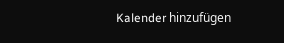Kalender hinzufügen